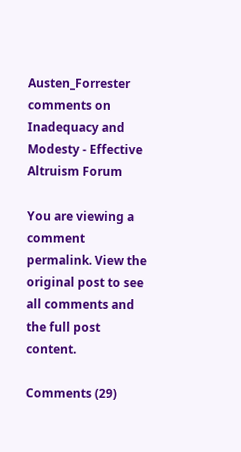Austen_Forrester comments on Inadequacy and Modesty - Effective Altruism Forum

You are viewing a comment permalink. View the original post to see all comments and the full post content.

Comments (29)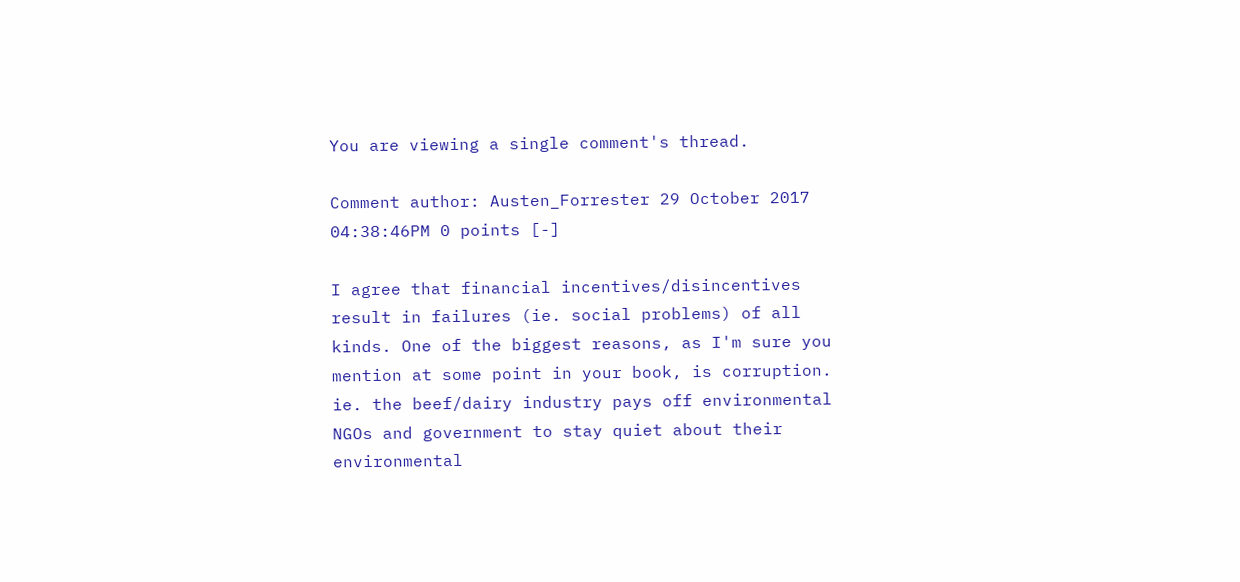You are viewing a single comment's thread.

Comment author: Austen_Forrester 29 October 2017 04:38:46PM 0 points [-]

I agree that financial incentives/disincentives result in failures (ie. social problems) of all kinds. One of the biggest reasons, as I'm sure you mention at some point in your book, is corruption. ie. the beef/dairy industry pays off environmental NGOs and government to stay quiet about their environmental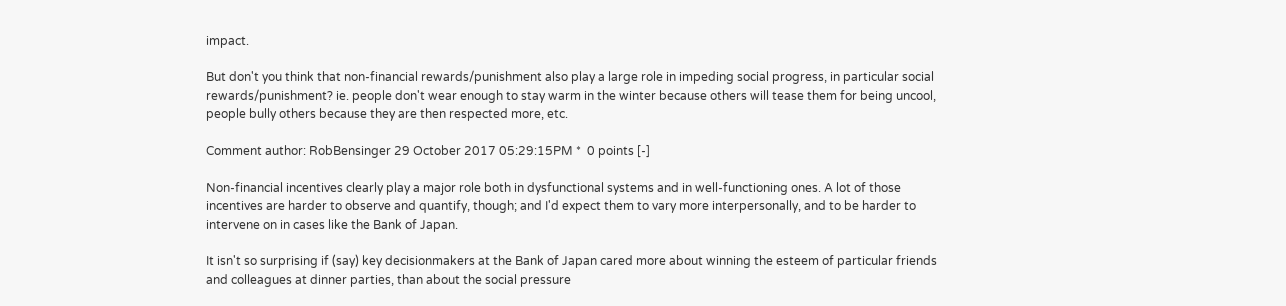impact.

But don't you think that non-financial rewards/punishment also play a large role in impeding social progress, in particular social rewards/punishment? ie. people don't wear enough to stay warm in the winter because others will tease them for being uncool, people bully others because they are then respected more, etc.

Comment author: RobBensinger 29 October 2017 05:29:15PM *  0 points [-]

Non-financial incentives clearly play a major role both in dysfunctional systems and in well-functioning ones. A lot of those incentives are harder to observe and quantify, though; and I'd expect them to vary more interpersonally, and to be harder to intervene on in cases like the Bank of Japan.

It isn't so surprising if (say) key decisionmakers at the Bank of Japan cared more about winning the esteem of particular friends and colleagues at dinner parties, than about the social pressure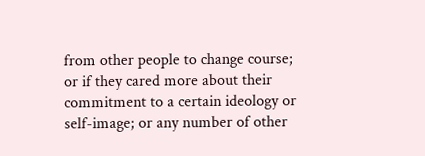from other people to change course; or if they cared more about their commitment to a certain ideology or self-image; or any number of other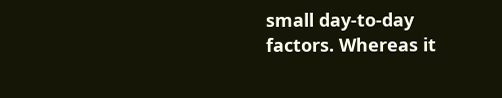small day-to-day factors. Whereas it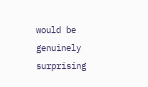would be genuinely surprising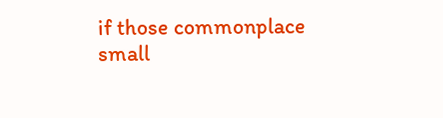if those commonplace small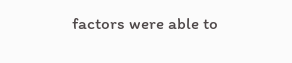factors were able to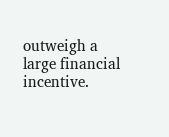outweigh a large financial incentive.